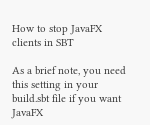How to stop JavaFX clients in SBT

As a brief note, you need this setting in your build.sbt file if you want JavaFX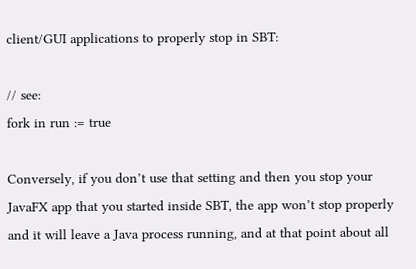client/GUI applications to properly stop in SBT:

// see:
fork in run := true

Conversely, if you don’t use that setting and then you stop your JavaFX app that you started inside SBT, the app won’t stop properly and it will leave a Java process running, and at that point about all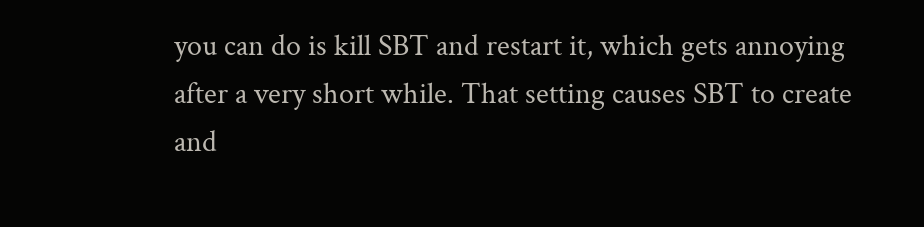you can do is kill SBT and restart it, which gets annoying after a very short while. That setting causes SBT to create and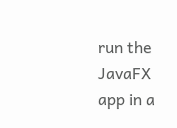run the JavaFX app in a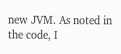new JVM. As noted in the code, I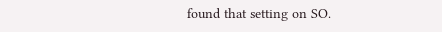found that setting on SO.